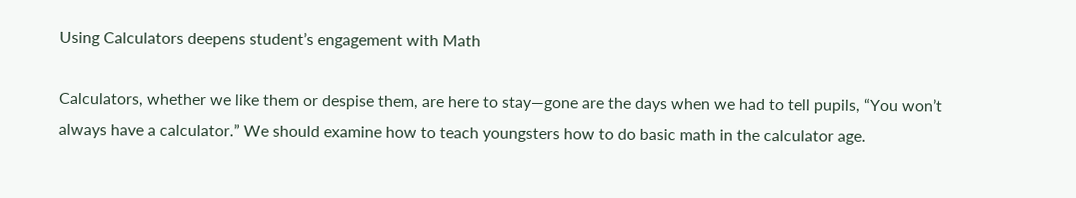Using Calculators deepens student’s engagement with Math

Calculators, whether we like them or despise them, are here to stay—gone are the days when we had to tell pupils, “You won’t always have a calculator.” We should examine how to teach youngsters how to do basic math in the calculator age.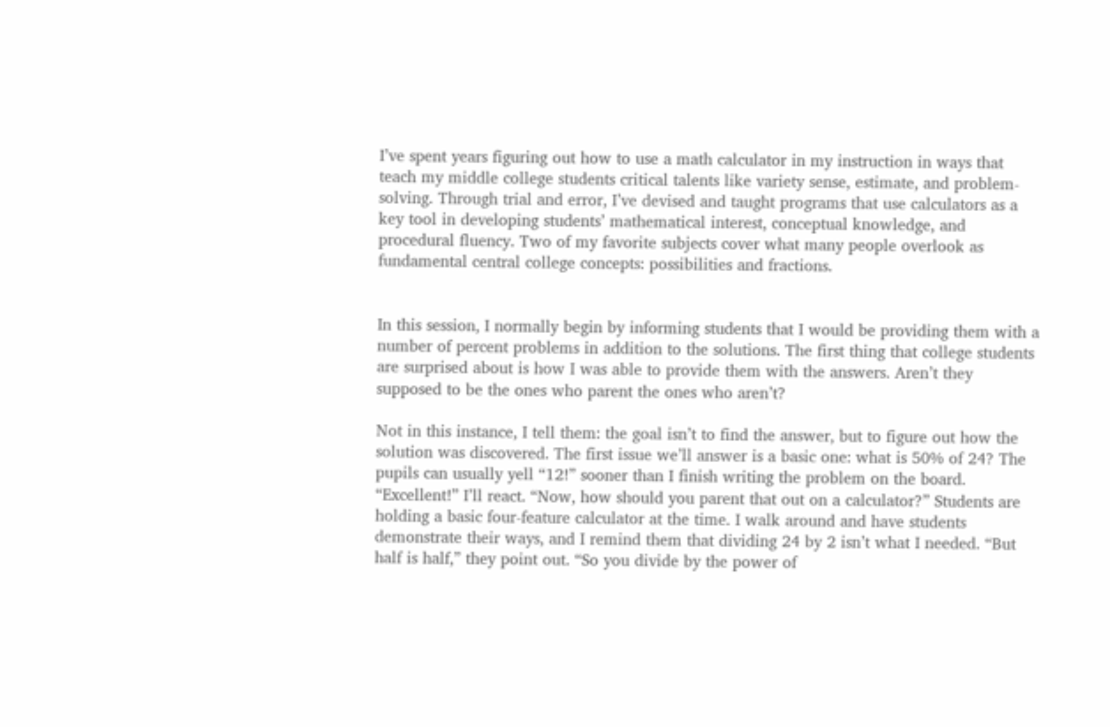I’ve spent years figuring out how to use a math calculator in my instruction in ways that teach my middle college students critical talents like variety sense, estimate, and problem-solving. Through trial and error, I’ve devised and taught programs that use calculators as a key tool in developing students’ mathematical interest, conceptual knowledge, and procedural fluency. Two of my favorite subjects cover what many people overlook as fundamental central college concepts: possibilities and fractions.


In this session, I normally begin by informing students that I would be providing them with a number of percent problems in addition to the solutions. The first thing that college students are surprised about is how I was able to provide them with the answers. Aren’t they supposed to be the ones who parent the ones who aren’t?

Not in this instance, I tell them: the goal isn’t to find the answer, but to figure out how the solution was discovered. The first issue we’ll answer is a basic one: what is 50% of 24? The pupils can usually yell “12!” sooner than I finish writing the problem on the board. “Excellent!” I’ll react. “Now, how should you parent that out on a calculator?” Students are holding a basic four-feature calculator at the time. I walk around and have students demonstrate their ways, and I remind them that dividing 24 by 2 isn’t what I needed. “But half is half,” they point out. “So you divide by the power of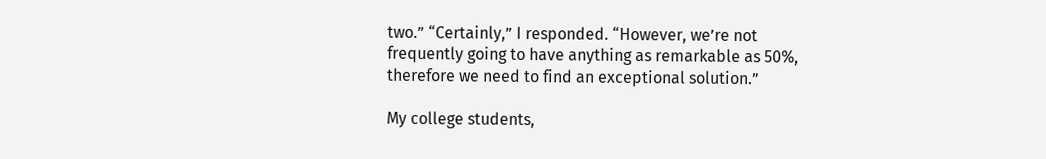two.” “Certainly,” I responded. “However, we’re not frequently going to have anything as remarkable as 50%, therefore we need to find an exceptional solution.”

My college students,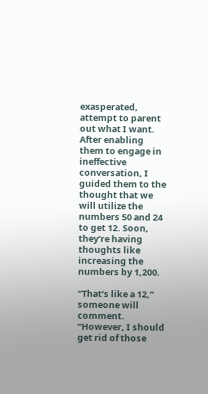exasperated, attempt to parent out what I want. After enabling them to engage in ineffective conversation, I guided them to the thought that we will utilize the numbers 50 and 24 to get 12. Soon, they’re having thoughts like increasing the numbers by 1,200.

“That’s like a 12,” someone will comment. “However, I should get rid of those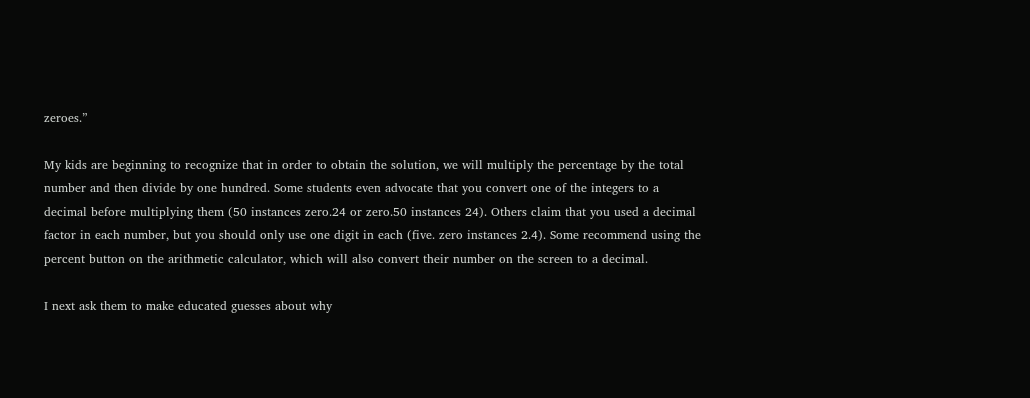zeroes.”

My kids are beginning to recognize that in order to obtain the solution, we will multiply the percentage by the total number and then divide by one hundred. Some students even advocate that you convert one of the integers to a decimal before multiplying them (50 instances zero.24 or zero.50 instances 24). Others claim that you used a decimal factor in each number, but you should only use one digit in each (five. zero instances 2.4). Some recommend using the percent button on the arithmetic calculator, which will also convert their number on the screen to a decimal.

I next ask them to make educated guesses about why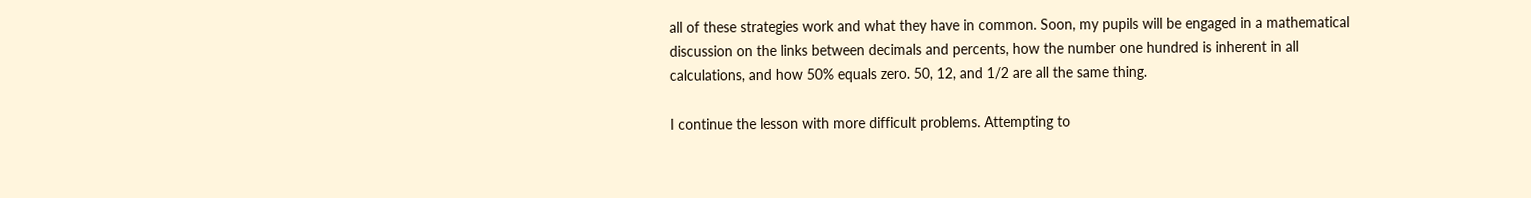all of these strategies work and what they have in common. Soon, my pupils will be engaged in a mathematical discussion on the links between decimals and percents, how the number one hundred is inherent in all calculations, and how 50% equals zero. 50, 12, and 1/2 are all the same thing.

I continue the lesson with more difficult problems. Attempting to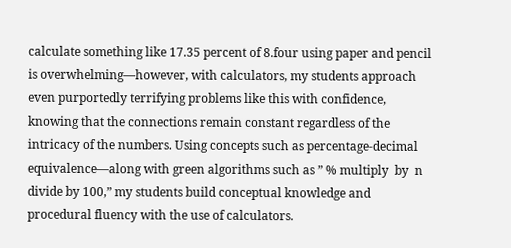calculate something like 17.35 percent of 8.four using paper and pencil is overwhelming—however, with calculators, my students approach even purportedly terrifying problems like this with confidence, knowing that the connections remain constant regardless of the intricacy of the numbers. Using concepts such as percentage-decimal equivalence—along with green algorithms such as ” % multiply  by  n divide by 100,” my students build conceptual knowledge and procedural fluency with the use of calculators.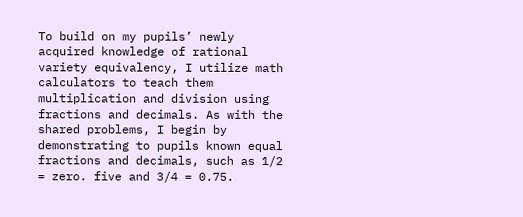To build on my pupils’ newly acquired knowledge of rational variety equivalency, I utilize math calculators to teach them multiplication and division using fractions and decimals. As with the shared problems, I begin by demonstrating to pupils known equal fractions and decimals, such as 1/2 = zero. five and 3/4 = 0.75.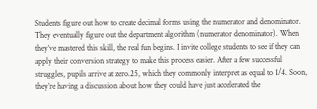Students figure out how to create decimal forms using the numerator and denominator. They eventually figure out the department algorithm (numerator denominator). When they’ve mastered this skill, the real fun begins. I invite college students to see if they can apply their conversion strategy to make this process easier. After a few successful struggles, pupils arrive at zero.25, which they commonly interpret as equal to 1/4. Soon, they’re having a discussion about how they could have just accelerated the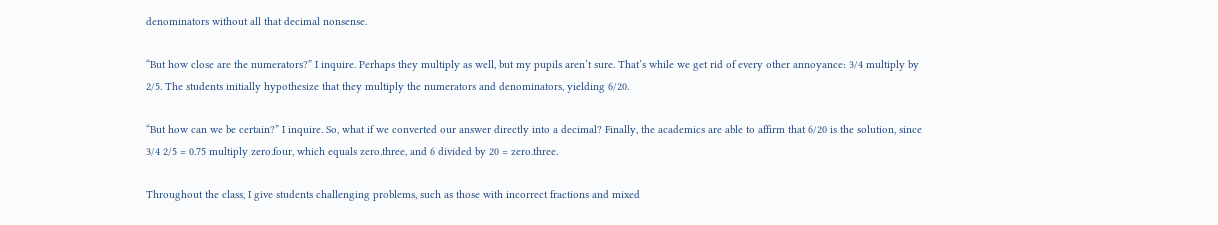denominators without all that decimal nonsense.

“But how close are the numerators?” I inquire. Perhaps they multiply as well, but my pupils aren’t sure. That’s while we get rid of every other annoyance: 3/4 multiply by  2/5. The students initially hypothesize that they multiply the numerators and denominators, yielding 6/20.

“But how can we be certain?” I inquire. So, what if we converted our answer directly into a decimal? Finally, the academics are able to affirm that 6/20 is the solution, since 3/4 2/5 = 0.75 multiply zero.four, which equals zero.three, and 6 divided by 20 = zero.three.

Throughout the class, I give students challenging problems, such as those with incorrect fractions and mixed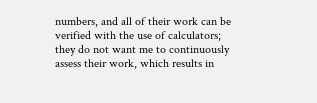numbers, and all of their work can be verified with the use of calculators; they do not want me to continuously assess their work, which results in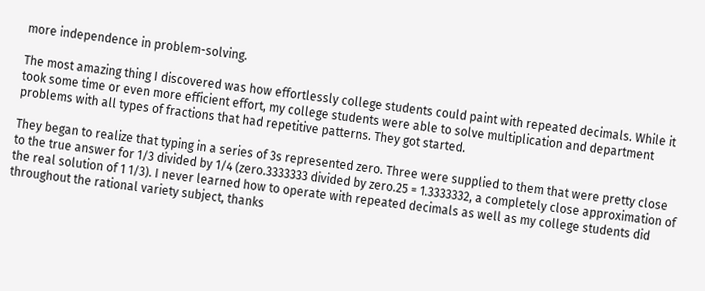more independence in problem-solving.

The most amazing thing I discovered was how effortlessly college students could paint with repeated decimals. While it took some time or even more efficient effort, my college students were able to solve multiplication and department problems with all types of fractions that had repetitive patterns. They got started.

They began to realize that typing in a series of 3s represented zero. Three were supplied to them that were pretty close to the true answer for 1/3 divided by 1/4 (zero.3333333 divided by zero.25 = 1.3333332, a completely close approximation of the real solution of 1 1/3). I never learned how to operate with repeated decimals as well as my college students did throughout the rational variety subject, thanks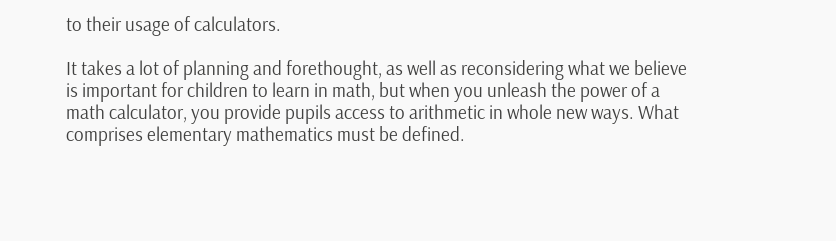to their usage of calculators.

It takes a lot of planning and forethought, as well as reconsidering what we believe is important for children to learn in math, but when you unleash the power of a math calculator, you provide pupils access to arithmetic in whole new ways. What comprises elementary mathematics must be defined.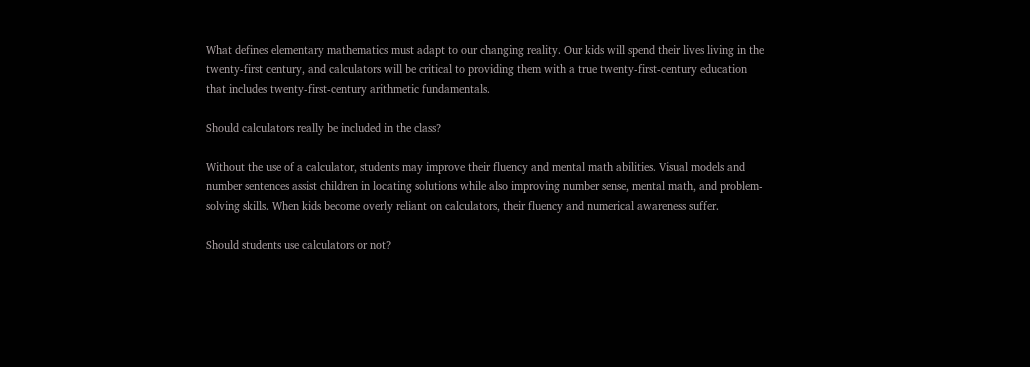What defines elementary mathematics must adapt to our changing reality. Our kids will spend their lives living in the twenty-first century, and calculators will be critical to providing them with a true twenty-first-century education that includes twenty-first-century arithmetic fundamentals.

Should calculators really be included in the class?

Without the use of a calculator, students may improve their fluency and mental math abilities. Visual models and number sentences assist children in locating solutions while also improving number sense, mental math, and problem-solving skills. When kids become overly reliant on calculators, their fluency and numerical awareness suffer.

Should students use calculators or not?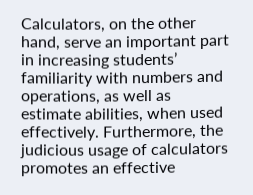Calculators, on the other hand, serve an important part in increasing students’ familiarity with numbers and operations, as well as estimate abilities, when used effectively. Furthermore, the judicious usage of calculators promotes an effective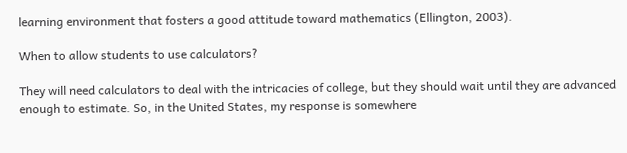learning environment that fosters a good attitude toward mathematics (Ellington, 2003).

When to allow students to use calculators?

They will need calculators to deal with the intricacies of college, but they should wait until they are advanced enough to estimate. So, in the United States, my response is somewhere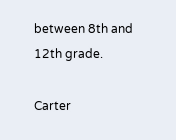between 8th and 12th grade.

Carter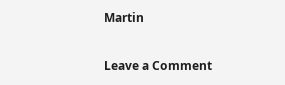Martin

Leave a Comment